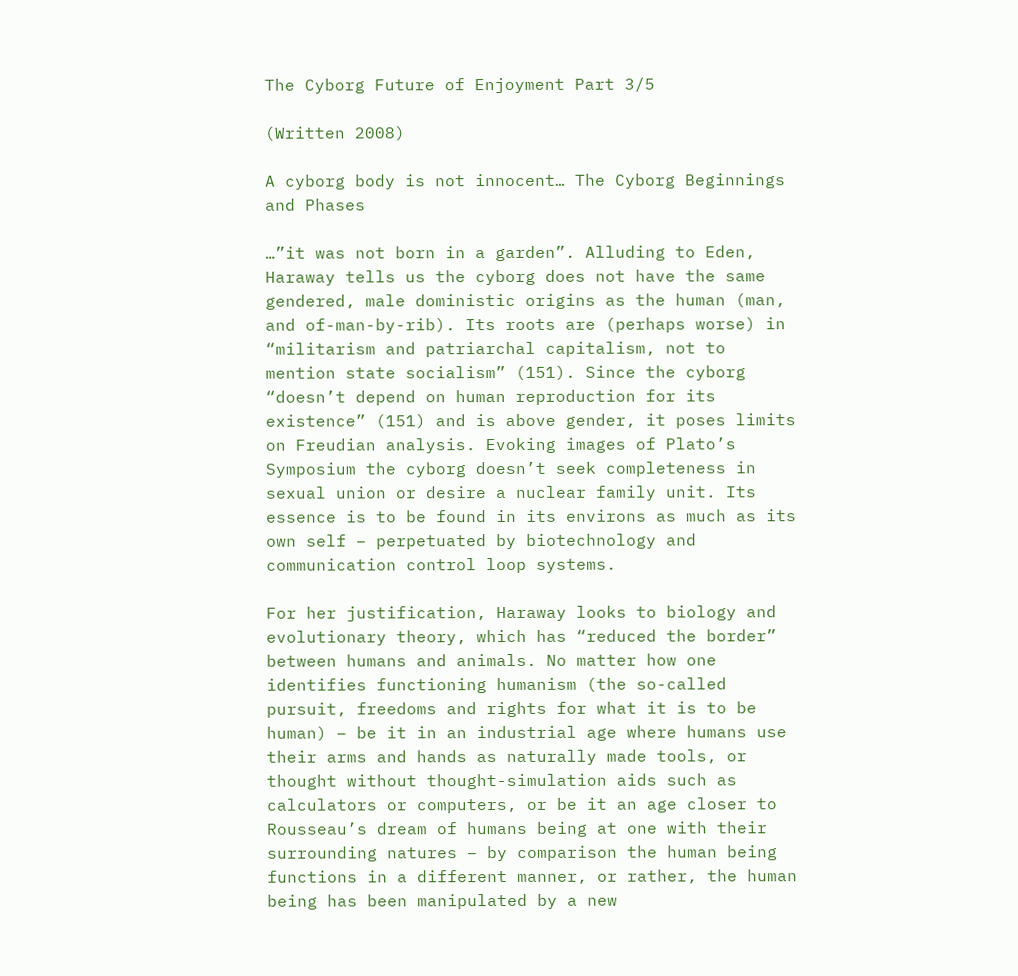The Cyborg Future of Enjoyment Part 3/5

(Written 2008)

A cyborg body is not innocent… The Cyborg Beginnings and Phases

…”it was not born in a garden”. Alluding to Eden, Haraway tells us the cyborg does not have the same gendered, male doministic origins as the human (man, and of-man-by-rib). Its roots are (perhaps worse) in “militarism and patriarchal capitalism, not to mention state socialism” (151). Since the cyborg “doesn’t depend on human reproduction for its existence” (151) and is above gender, it poses limits on Freudian analysis. Evoking images of Plato’s Symposium the cyborg doesn’t seek completeness in sexual union or desire a nuclear family unit. Its essence is to be found in its environs as much as its own self – perpetuated by biotechnology and communication control loop systems.

For her justification, Haraway looks to biology and evolutionary theory, which has “reduced the border” between humans and animals. No matter how one identifies functioning humanism (the so-called pursuit, freedoms and rights for what it is to be human) – be it in an industrial age where humans use their arms and hands as naturally made tools, or thought without thought-simulation aids such as calculators or computers, or be it an age closer to Rousseau’s dream of humans being at one with their surrounding natures – by comparison the human being functions in a different manner, or rather, the human being has been manipulated by a new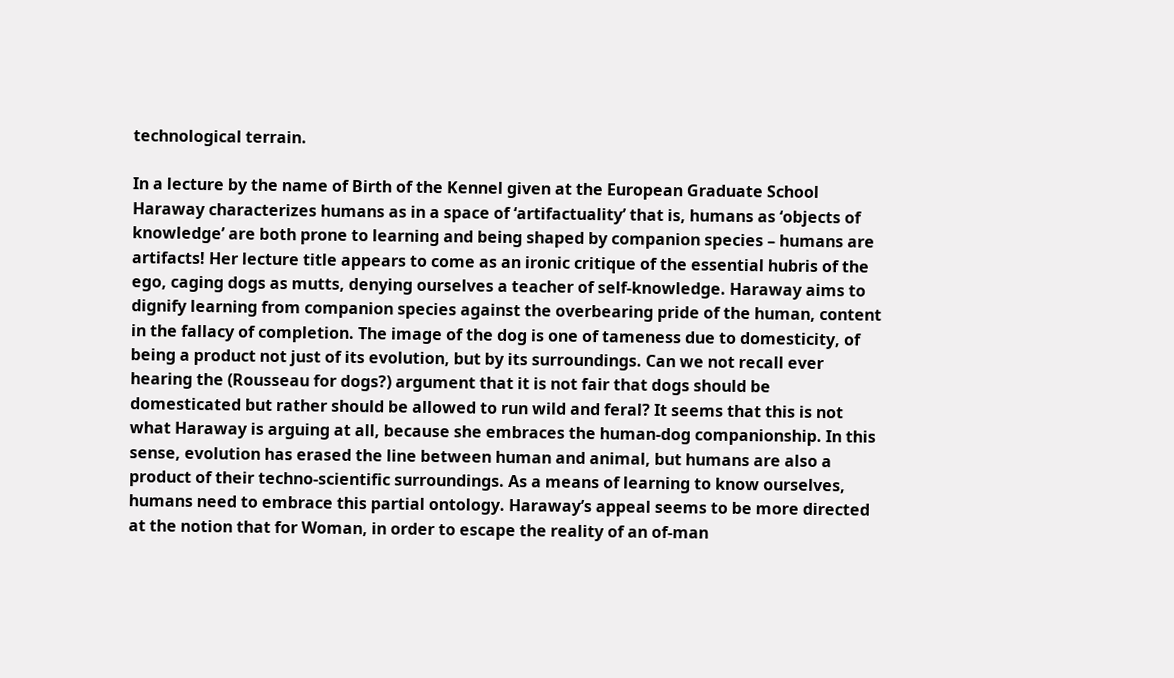technological terrain.

In a lecture by the name of Birth of the Kennel given at the European Graduate School Haraway characterizes humans as in a space of ‘artifactuality’ that is, humans as ‘objects of knowledge’ are both prone to learning and being shaped by companion species – humans are artifacts! Her lecture title appears to come as an ironic critique of the essential hubris of the ego, caging dogs as mutts, denying ourselves a teacher of self-knowledge. Haraway aims to dignify learning from companion species against the overbearing pride of the human, content in the fallacy of completion. The image of the dog is one of tameness due to domesticity, of being a product not just of its evolution, but by its surroundings. Can we not recall ever hearing the (Rousseau for dogs?) argument that it is not fair that dogs should be domesticated but rather should be allowed to run wild and feral? It seems that this is not what Haraway is arguing at all, because she embraces the human-dog companionship. In this sense, evolution has erased the line between human and animal, but humans are also a product of their techno-scientific surroundings. As a means of learning to know ourselves, humans need to embrace this partial ontology. Haraway’s appeal seems to be more directed at the notion that for Woman, in order to escape the reality of an of-man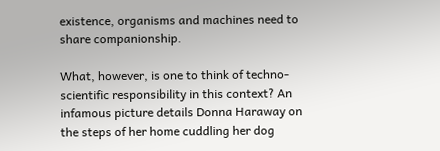existence, organisms and machines need to share companionship.

What, however, is one to think of techno-scientific responsibility in this context? An infamous picture details Donna Haraway on the steps of her home cuddling her dog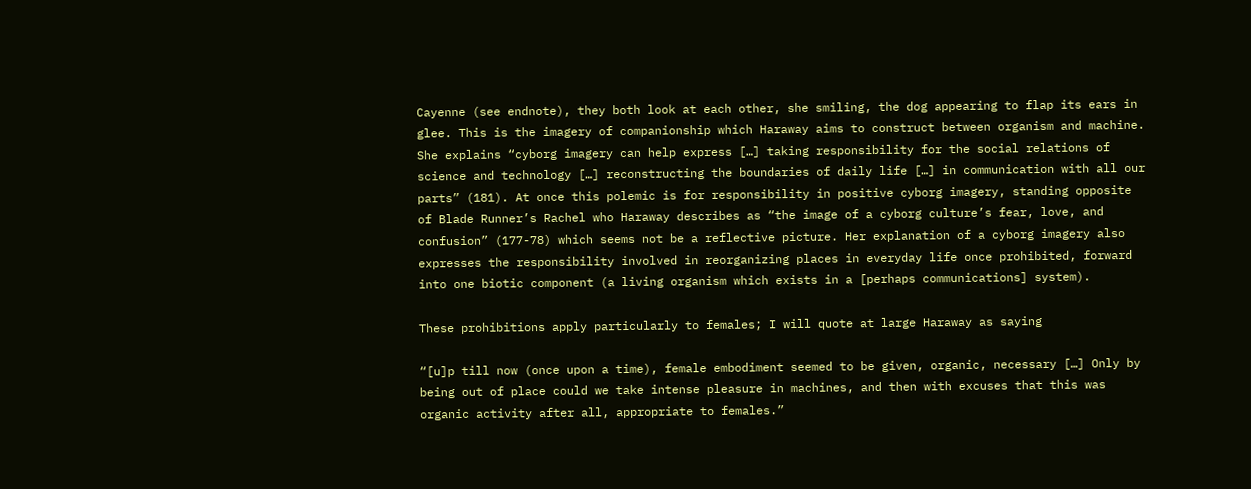Cayenne (see endnote), they both look at each other, she smiling, the dog appearing to flap its ears in glee. This is the imagery of companionship which Haraway aims to construct between organism and machine. She explains “cyborg imagery can help express […] taking responsibility for the social relations of science and technology […] reconstructing the boundaries of daily life […] in communication with all our parts” (181). At once this polemic is for responsibility in positive cyborg imagery, standing opposite of Blade Runner’s Rachel who Haraway describes as “the image of a cyborg culture’s fear, love, and confusion” (177-78) which seems not be a reflective picture. Her explanation of a cyborg imagery also expresses the responsibility involved in reorganizing places in everyday life once prohibited, forward into one biotic component (a living organism which exists in a [perhaps communications] system).

These prohibitions apply particularly to females; I will quote at large Haraway as saying

“[u]p till now (once upon a time), female embodiment seemed to be given, organic, necessary […] Only by being out of place could we take intense pleasure in machines, and then with excuses that this was organic activity after all, appropriate to females.”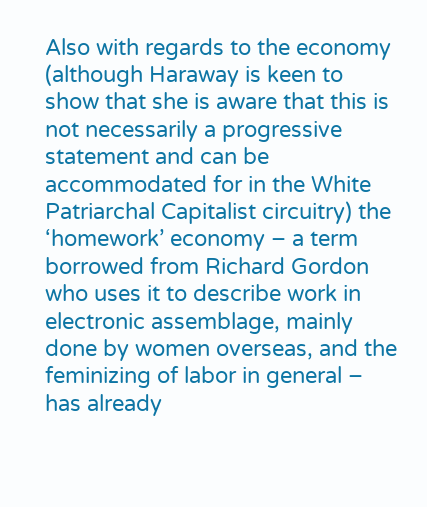Also with regards to the economy (although Haraway is keen to show that she is aware that this is not necessarily a progressive statement and can be accommodated for in the White Patriarchal Capitalist circuitry) the ‘homework’ economy – a term borrowed from Richard Gordon who uses it to describe work in electronic assemblage, mainly done by women overseas, and the feminizing of labor in general – has already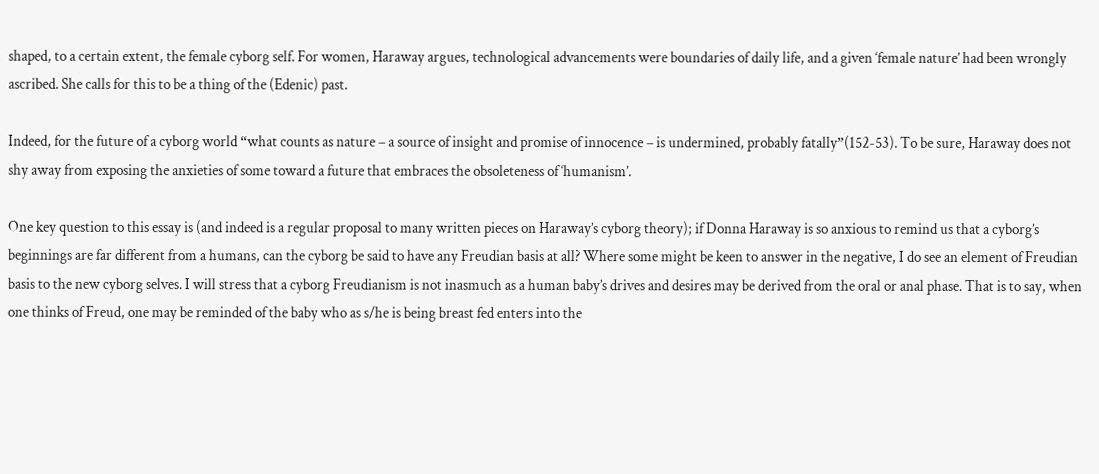shaped, to a certain extent, the female cyborg self. For women, Haraway argues, technological advancements were boundaries of daily life, and a given ‘female nature’ had been wrongly ascribed. She calls for this to be a thing of the (Edenic) past.

Indeed, for the future of a cyborg world “what counts as nature – a source of insight and promise of innocence – is undermined, probably fatally”(152-53). To be sure, Haraway does not shy away from exposing the anxieties of some toward a future that embraces the obsoleteness of ‘humanism’.

One key question to this essay is (and indeed is a regular proposal to many written pieces on Haraway’s cyborg theory); if Donna Haraway is so anxious to remind us that a cyborg’s beginnings are far different from a humans, can the cyborg be said to have any Freudian basis at all? Where some might be keen to answer in the negative, I do see an element of Freudian basis to the new cyborg selves. I will stress that a cyborg Freudianism is not inasmuch as a human baby’s drives and desires may be derived from the oral or anal phase. That is to say, when one thinks of Freud, one may be reminded of the baby who as s/he is being breast fed enters into the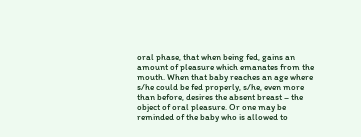oral phase, that when being fed, gains an amount of pleasure which emanates from the mouth. When that baby reaches an age where s/he could be fed properly, s/he, even more than before, desires the absent breast – the object of oral pleasure. Or one may be reminded of the baby who is allowed to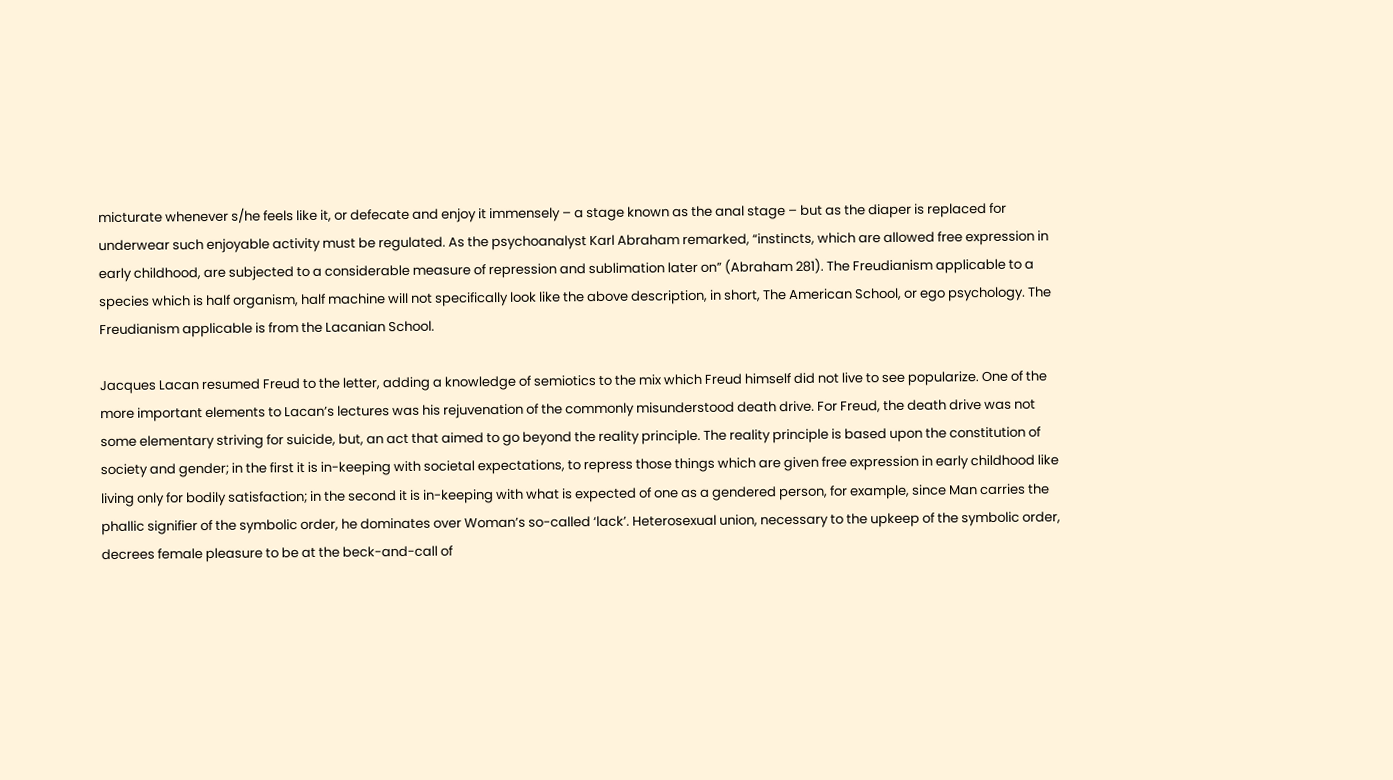micturate whenever s/he feels like it, or defecate and enjoy it immensely – a stage known as the anal stage – but as the diaper is replaced for underwear such enjoyable activity must be regulated. As the psychoanalyst Karl Abraham remarked, “instincts, which are allowed free expression in early childhood, are subjected to a considerable measure of repression and sublimation later on” (Abraham 281). The Freudianism applicable to a species which is half organism, half machine will not specifically look like the above description, in short, The American School, or ego psychology. The Freudianism applicable is from the Lacanian School.

Jacques Lacan resumed Freud to the letter, adding a knowledge of semiotics to the mix which Freud himself did not live to see popularize. One of the more important elements to Lacan’s lectures was his rejuvenation of the commonly misunderstood death drive. For Freud, the death drive was not some elementary striving for suicide, but, an act that aimed to go beyond the reality principle. The reality principle is based upon the constitution of society and gender; in the first it is in-keeping with societal expectations, to repress those things which are given free expression in early childhood like living only for bodily satisfaction; in the second it is in-keeping with what is expected of one as a gendered person, for example, since Man carries the phallic signifier of the symbolic order, he dominates over Woman’s so-called ‘lack’. Heterosexual union, necessary to the upkeep of the symbolic order, decrees female pleasure to be at the beck-and-call of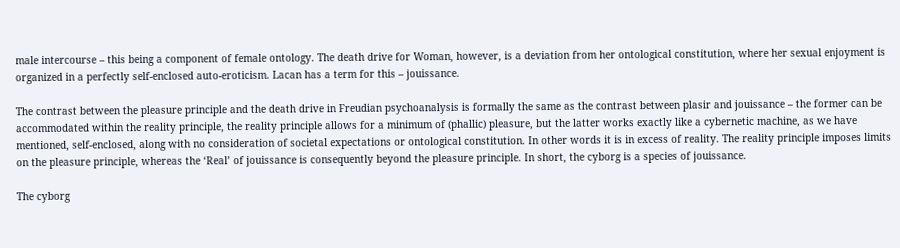male intercourse – this being a component of female ontology. The death drive for Woman, however, is a deviation from her ontological constitution, where her sexual enjoyment is organized in a perfectly self-enclosed auto-eroticism. Lacan has a term for this – jouissance.

The contrast between the pleasure principle and the death drive in Freudian psychoanalysis is formally the same as the contrast between plasir and jouissance – the former can be accommodated within the reality principle, the reality principle allows for a minimum of (phallic) pleasure, but the latter works exactly like a cybernetic machine, as we have mentioned, self-enclosed, along with no consideration of societal expectations or ontological constitution. In other words it is in excess of reality. The reality principle imposes limits on the pleasure principle, whereas the ‘Real’ of jouissance is consequently beyond the pleasure principle. In short, the cyborg is a species of jouissance.

The cyborg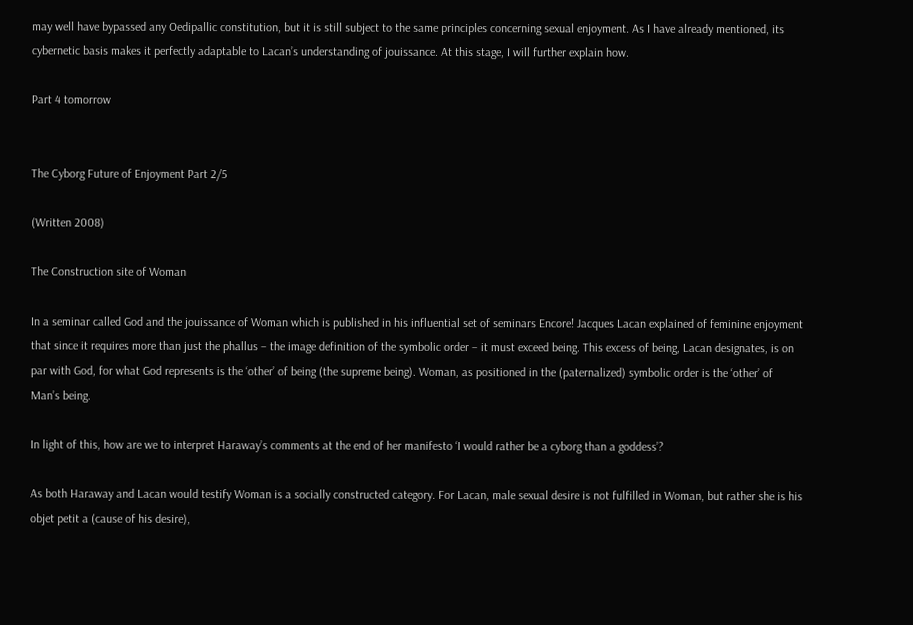may well have bypassed any Oedipallic constitution, but it is still subject to the same principles concerning sexual enjoyment. As I have already mentioned, its cybernetic basis makes it perfectly adaptable to Lacan’s understanding of jouissance. At this stage, I will further explain how.

Part 4 tomorrow


The Cyborg Future of Enjoyment Part 2/5

(Written 2008)

The Construction site of Woman

In a seminar called God and the jouissance of Woman which is published in his influential set of seminars Encore! Jacques Lacan explained of feminine enjoyment that since it requires more than just the phallus – the image definition of the symbolic order – it must exceed being. This excess of being, Lacan designates, is on par with God, for what God represents is the ‘other’ of being (the supreme being). Woman, as positioned in the (paternalized) symbolic order is the ‘other’ of Man’s being.

In light of this, how are we to interpret Haraway’s comments at the end of her manifesto ‘I would rather be a cyborg than a goddess’?

As both Haraway and Lacan would testify Woman is a socially constructed category. For Lacan, male sexual desire is not fulfilled in Woman, but rather she is his objet petit a (cause of his desire),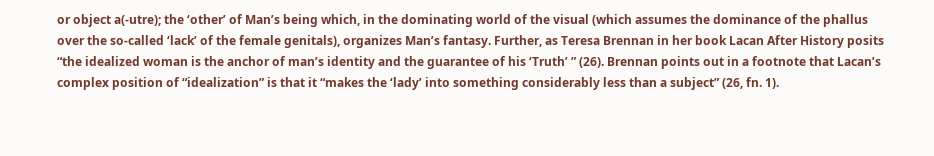or object a(-utre); the ‘other’ of Man’s being which, in the dominating world of the visual (which assumes the dominance of the phallus over the so-called ‘lack’ of the female genitals), organizes Man’s fantasy. Further, as Teresa Brennan in her book Lacan After History posits “the idealized woman is the anchor of man’s identity and the guarantee of his ‘Truth’ ” (26). Brennan points out in a footnote that Lacan’s complex position of “idealization” is that it “makes the ‘lady’ into something considerably less than a subject” (26, fn. 1).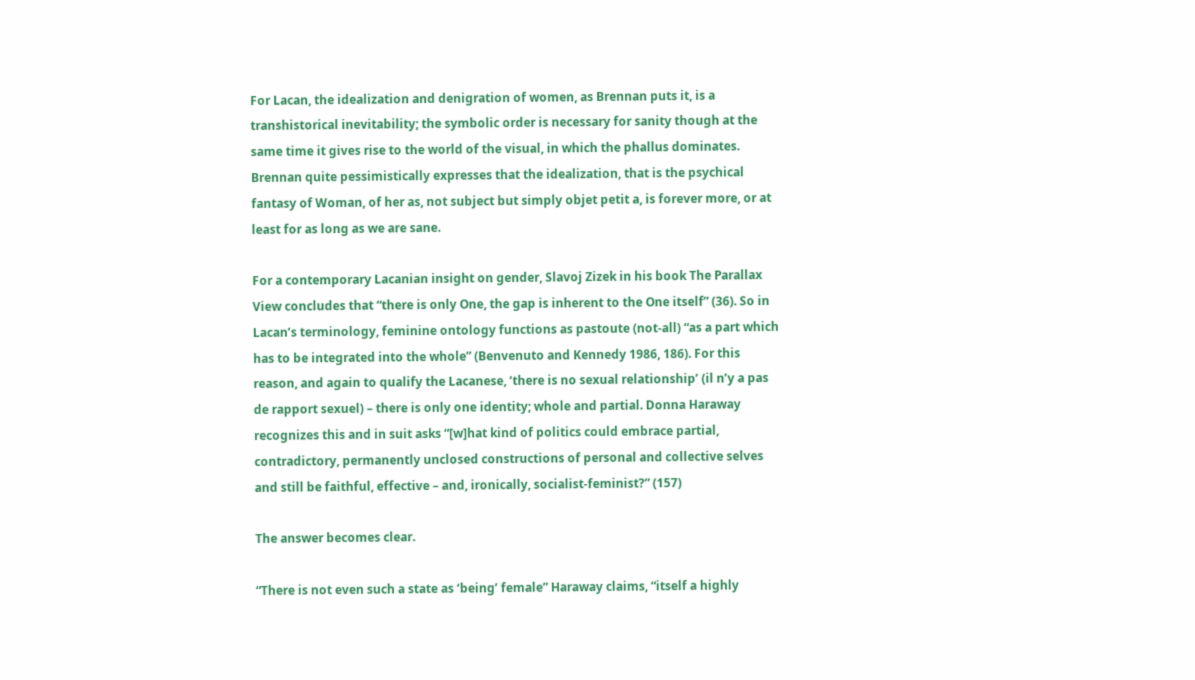For Lacan, the idealization and denigration of women, as Brennan puts it, is a transhistorical inevitability; the symbolic order is necessary for sanity though at the same time it gives rise to the world of the visual, in which the phallus dominates. Brennan quite pessimistically expresses that the idealization, that is the psychical fantasy of Woman, of her as, not subject but simply objet petit a, is forever more, or at least for as long as we are sane.

For a contemporary Lacanian insight on gender, Slavoj Zizek in his book The Parallax View concludes that “there is only One, the gap is inherent to the One itself” (36). So in Lacan’s terminology, feminine ontology functions as pastoute (not-all) “as a part which has to be integrated into the whole” (Benvenuto and Kennedy 1986, 186). For this reason, and again to qualify the Lacanese, ‘there is no sexual relationship’ (il n’y a pas de rapport sexuel) – there is only one identity; whole and partial. Donna Haraway recognizes this and in suit asks “[w]hat kind of politics could embrace partial, contradictory, permanently unclosed constructions of personal and collective selves and still be faithful, effective – and, ironically, socialist-feminist?” (157)

The answer becomes clear.

“There is not even such a state as ‘being’ female” Haraway claims, “itself a highly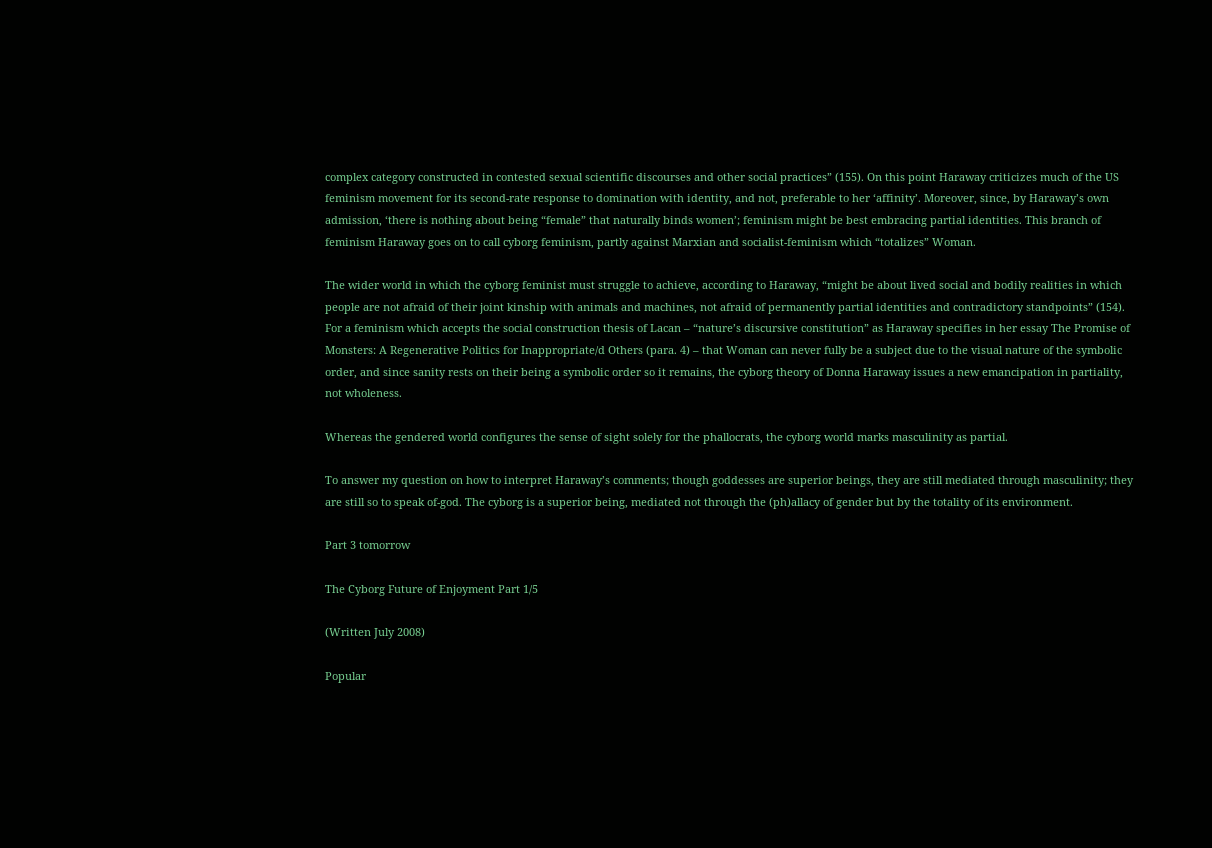complex category constructed in contested sexual scientific discourses and other social practices” (155). On this point Haraway criticizes much of the US feminism movement for its second-rate response to domination with identity, and not, preferable to her ‘affinity’. Moreover, since, by Haraway’s own admission, ‘there is nothing about being “female” that naturally binds women’; feminism might be best embracing partial identities. This branch of feminism Haraway goes on to call cyborg feminism, partly against Marxian and socialist-feminism which “totalizes” Woman.

The wider world in which the cyborg feminist must struggle to achieve, according to Haraway, “might be about lived social and bodily realities in which people are not afraid of their joint kinship with animals and machines, not afraid of permanently partial identities and contradictory standpoints” (154). For a feminism which accepts the social construction thesis of Lacan – “nature’s discursive constitution” as Haraway specifies in her essay The Promise of Monsters: A Regenerative Politics for Inappropriate/d Others (para. 4) – that Woman can never fully be a subject due to the visual nature of the symbolic order, and since sanity rests on their being a symbolic order so it remains, the cyborg theory of Donna Haraway issues a new emancipation in partiality, not wholeness.

Whereas the gendered world configures the sense of sight solely for the phallocrats, the cyborg world marks masculinity as partial.

To answer my question on how to interpret Haraway’s comments; though goddesses are superior beings, they are still mediated through masculinity; they are still so to speak of-god. The cyborg is a superior being, mediated not through the (ph)allacy of gender but by the totality of its environment.

Part 3 tomorrow

The Cyborg Future of Enjoyment Part 1/5

(Written July 2008)

Popular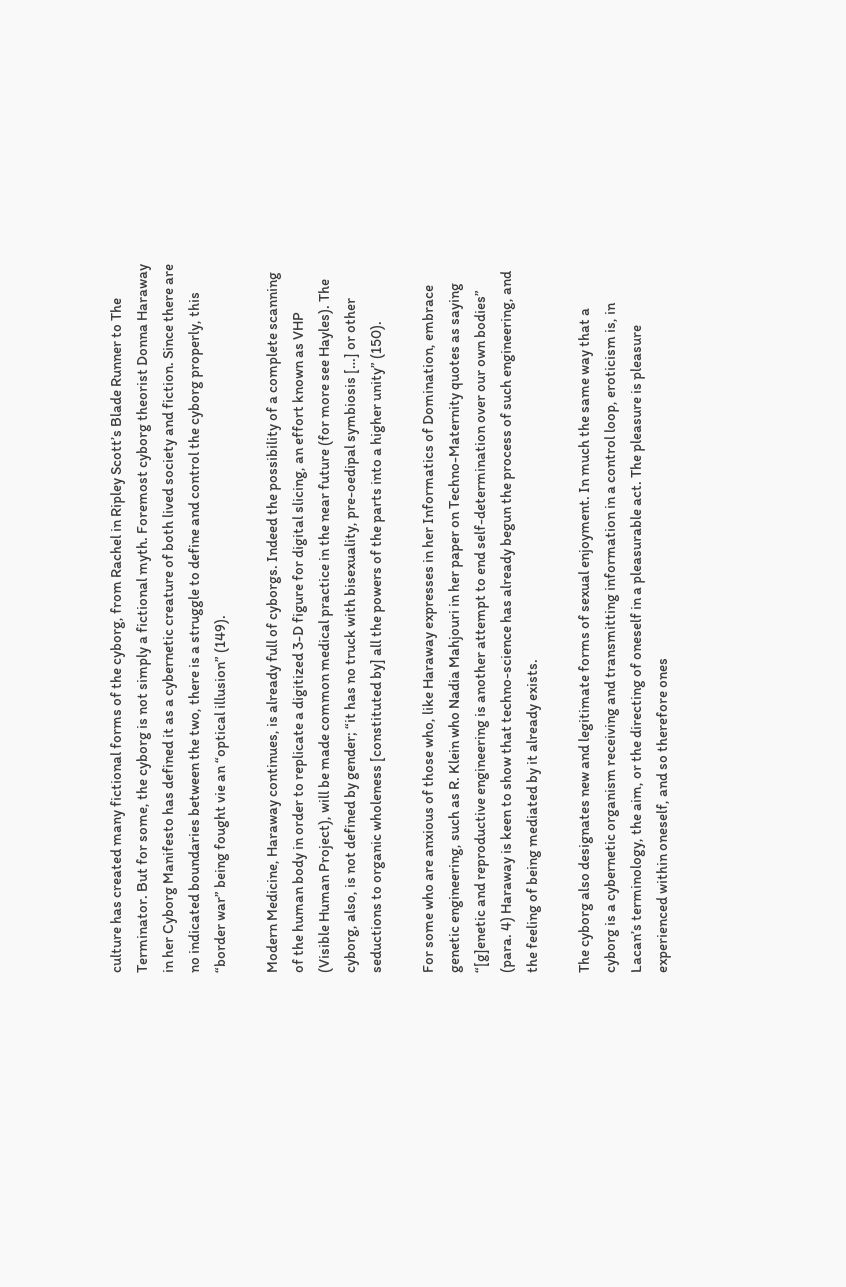culture has created many fictional forms of the cyborg, from Rachel in Ripley Scott’s Blade Runner to The Terminator. But for some, the cyborg is not simply a fictional myth. Foremost cyborg theorist Donna Haraway in her Cyborg Manifesto has defined it as a cybernetic creature of both lived society and fiction. Since there are no indicated boundaries between the two, there is a struggle to define and control the cyborg properly, this “border war” being fought vie an “optical illusion” (149).

Modern Medicine, Haraway continues, is already full of cyborgs. Indeed the possibility of a complete scanning of the human body in order to replicate a digitized 3-D figure for digital slicing, an effort known as VHP (Visible Human Project), will be made common medical practice in the near future (for more see Hayles). The cyborg, also, is not defined by gender; “it has no truck with bisexuality, pre-oedipal symbiosis […] or other seductions to organic wholeness [constituted by] all the powers of the parts into a higher unity” (150).

For some who are anxious of those who, like Haraway expresses in her Informatics of Domination, embrace genetic engineering, such as R. Klein who Nadia Mahjouri in her paper on Techno-Maternity quotes as saying “[g]enetic and reproductive engineering is another attempt to end self-determination over our own bodies” (para. 4) Haraway is keen to show that techno-science has already begun the process of such engineering, and the feeling of being mediated by it already exists.

The cyborg also designates new and legitimate forms of sexual enjoyment. In much the same way that a cyborg is a cybernetic organism receiving and transmitting information in a control loop, eroticism is, in Lacan’s terminology, the aim, or the directing of oneself in a pleasurable act. The pleasure is pleasure experienced within oneself, and so therefore ones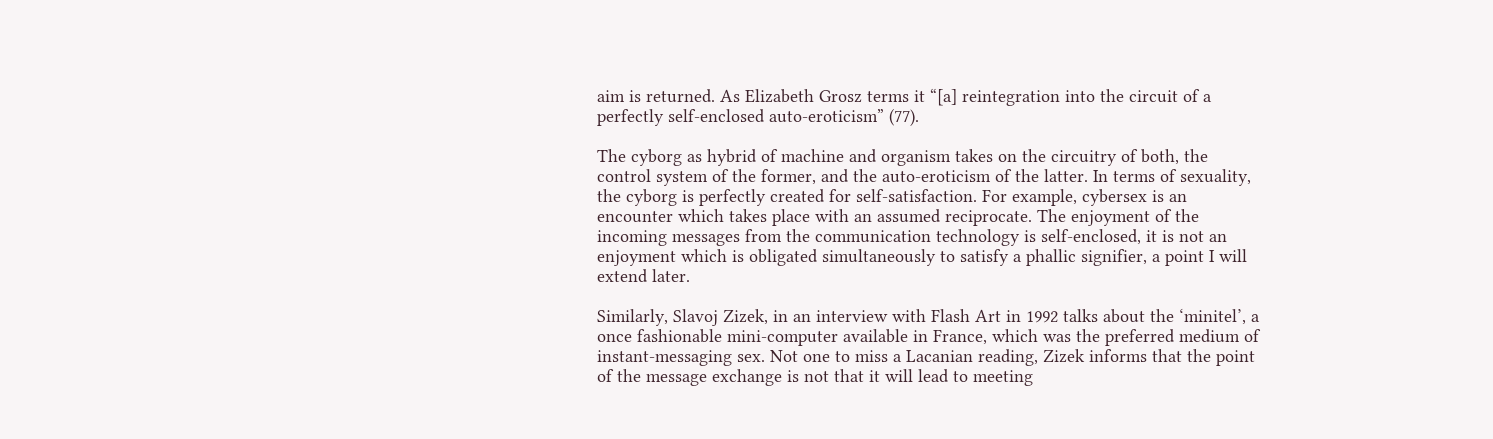aim is returned. As Elizabeth Grosz terms it “[a] reintegration into the circuit of a perfectly self-enclosed auto-eroticism” (77).

The cyborg as hybrid of machine and organism takes on the circuitry of both, the control system of the former, and the auto-eroticism of the latter. In terms of sexuality, the cyborg is perfectly created for self-satisfaction. For example, cybersex is an encounter which takes place with an assumed reciprocate. The enjoyment of the incoming messages from the communication technology is self-enclosed, it is not an enjoyment which is obligated simultaneously to satisfy a phallic signifier, a point I will extend later.

Similarly, Slavoj Zizek, in an interview with Flash Art in 1992 talks about the ‘minitel’, a once fashionable mini-computer available in France, which was the preferred medium of instant-messaging sex. Not one to miss a Lacanian reading, Zizek informs that the point of the message exchange is not that it will lead to meeting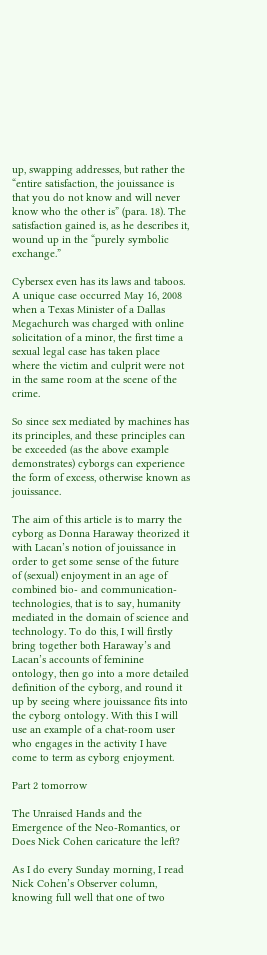up, swapping addresses, but rather the “entire satisfaction, the jouissance is that you do not know and will never know who the other is” (para. 18). The satisfaction gained is, as he describes it, wound up in the “purely symbolic exchange.”

Cybersex even has its laws and taboos. A unique case occurred May 16, 2008 when a Texas Minister of a Dallas Megachurch was charged with online solicitation of a minor, the first time a sexual legal case has taken place where the victim and culprit were not in the same room at the scene of the crime.

So since sex mediated by machines has its principles, and these principles can be exceeded (as the above example demonstrates) cyborgs can experience the form of excess, otherwise known as jouissance.

The aim of this article is to marry the cyborg as Donna Haraway theorized it with Lacan’s notion of jouissance in order to get some sense of the future of (sexual) enjoyment in an age of combined bio- and communication-technologies, that is to say, humanity mediated in the domain of science and technology. To do this, I will firstly bring together both Haraway’s and Lacan’s accounts of feminine ontology, then go into a more detailed definition of the cyborg, and round it up by seeing where jouissance fits into the cyborg ontology. With this I will use an example of a chat-room user who engages in the activity I have come to term as cyborg enjoyment.

Part 2 tomorrow

The Unraised Hands and the Emergence of the Neo-Romantics, or Does Nick Cohen caricature the left?

As I do every Sunday morning, I read Nick Cohen’s Observer column, knowing full well that one of two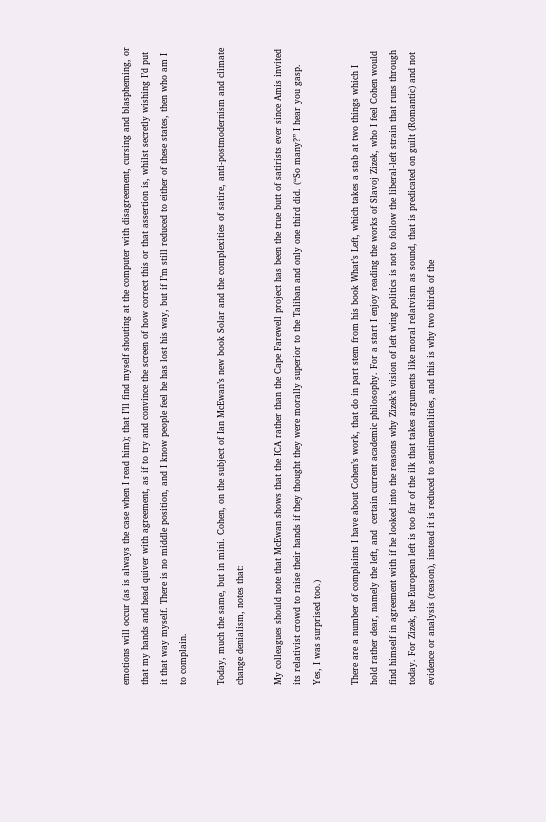emotions will occur (as is always the case when I read him); that I’ll find myself shouting at the computer with disagreement, cursing and blaspheming, or that my hands and head quiver with agreement, as if to try and convince the screen of how correct this or that assertion is, whilst secretly wishing I’d put it that way myself. There is no middle position, and I know people feel he has lost his way, but if I’m still reduced to either of these states, then who am I to complain.

Today, much the same, but in mini. Cohen, on the subject of Ian McEwan’s new book Solar and the complexities of satire, anti-postmodernism and climate change denialism, notes that:

My colleagues should note that McEwan shows that the ICA rather than the Cape Farewell project has been the true butt of satirists ever since Amis invited its relativist crowd to raise their hands if they thought they were morally superior to the Taliban and only one third did. (“So many?” I hear you gasp. Yes, I was surprised too.)

There are a number of complaints I have about Cohen’s work, that do in part stem from his book What’s Left, which takes a stab at two things which I hold rather dear, namely the left, and  certain current academic philosophy. For a start I enjoy reading the works of Slavoj Zizek, who I feel Cohen would find himself in agreement with if he looked into the reasons why Zizek’s vision of left wing politics is not to follow the liberal-left strain that runs through today. For Zizek, the European left is too far of the ilk that takes arguments like moral relatvism as sound, that is predicated on guilt (Romantic) and not evidence or analysis (reason), instead it is reduced to sentimentalities, and this is why two thirds of the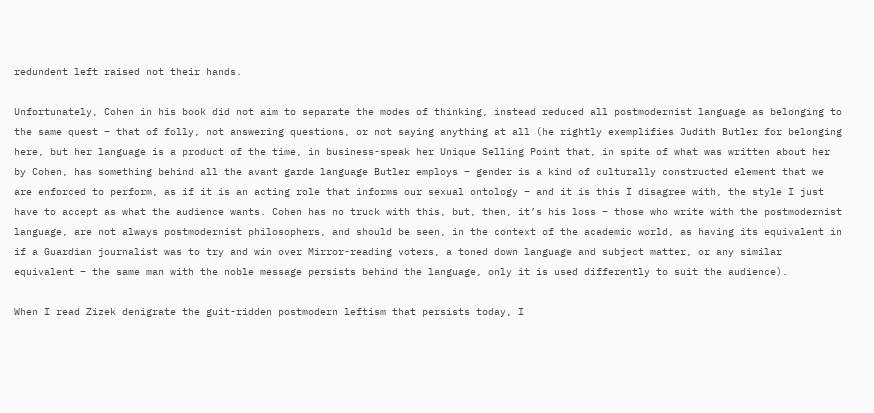redundent left raised not their hands.

Unfortunately, Cohen in his book did not aim to separate the modes of thinking, instead reduced all postmodernist language as belonging to the same quest – that of folly, not answering questions, or not saying anything at all (he rightly exemplifies Judith Butler for belonging here, but her language is a product of the time, in business-speak her Unique Selling Point that, in spite of what was written about her by Cohen, has something behind all the avant garde language Butler employs – gender is a kind of culturally constructed element that we are enforced to perform, as if it is an acting role that informs our sexual ontology – and it is this I disagree with, the style I just have to accept as what the audience wants. Cohen has no truck with this, but, then, it’s his loss – those who write with the postmodernist language, are not always postmodernist philosophers, and should be seen, in the context of the academic world, as having its equivalent in if a Guardian journalist was to try and win over Mirror-reading voters, a toned down language and subject matter, or any similar equivalent – the same man with the noble message persists behind the language, only it is used differently to suit the audience).

When I read Zizek denigrate the guit-ridden postmodern leftism that persists today, I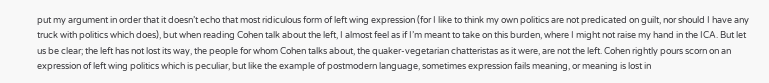put my argument in order that it doesn’t echo that most ridiculous form of left wing expression (for I like to think my own politics are not predicated on guilt, nor should I have any truck with politics which does), but when reading Cohen talk about the left, I almost feel as if I’m meant to take on this burden, where I might not raise my hand in the ICA. But let us be clear; the left has not lost its way, the people for whom Cohen talks about, the quaker-vegetarian chatteristas as it were, are not the left. Cohen rightly pours scorn on an expression of left wing politics which is peculiar, but like the example of postmodern language, sometimes expression fails meaning, or meaning is lost in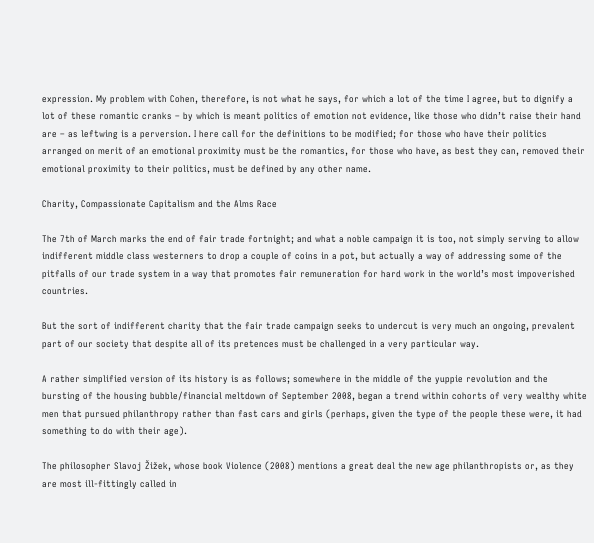expression. My problem with Cohen, therefore, is not what he says, for which a lot of the time I agree, but to dignify a lot of these romantic cranks – by which is meant politics of emotion not evidence, like those who didn’t raise their hand are – as leftwing is a perversion. I here call for the definitions to be modified; for those who have their politics arranged on merit of an emotional proximity must be the romantics, for those who have, as best they can, removed their emotional proximity to their politics, must be defined by any other name.

Charity, Compassionate Capitalism and the Alms Race

The 7th of March marks the end of fair trade fortnight; and what a noble campaign it is too, not simply serving to allow indifferent middle class westerners to drop a couple of coins in a pot, but actually a way of addressing some of the pitfalls of our trade system in a way that promotes fair remuneration for hard work in the world’s most impoverished countries.

But the sort of indifferent charity that the fair trade campaign seeks to undercut is very much an ongoing, prevalent part of our society that despite all of its pretences must be challenged in a very particular way.

A rather simplified version of its history is as follows; somewhere in the middle of the yuppie revolution and the bursting of the housing bubble/financial meltdown of September 2008, began a trend within cohorts of very wealthy white men that pursued philanthropy rather than fast cars and girls (perhaps, given the type of the people these were, it had something to do with their age).

The philosopher Slavoj Žižek, whose book Violence (2008) mentions a great deal the new age philanthropists or, as they are most ill-fittingly called in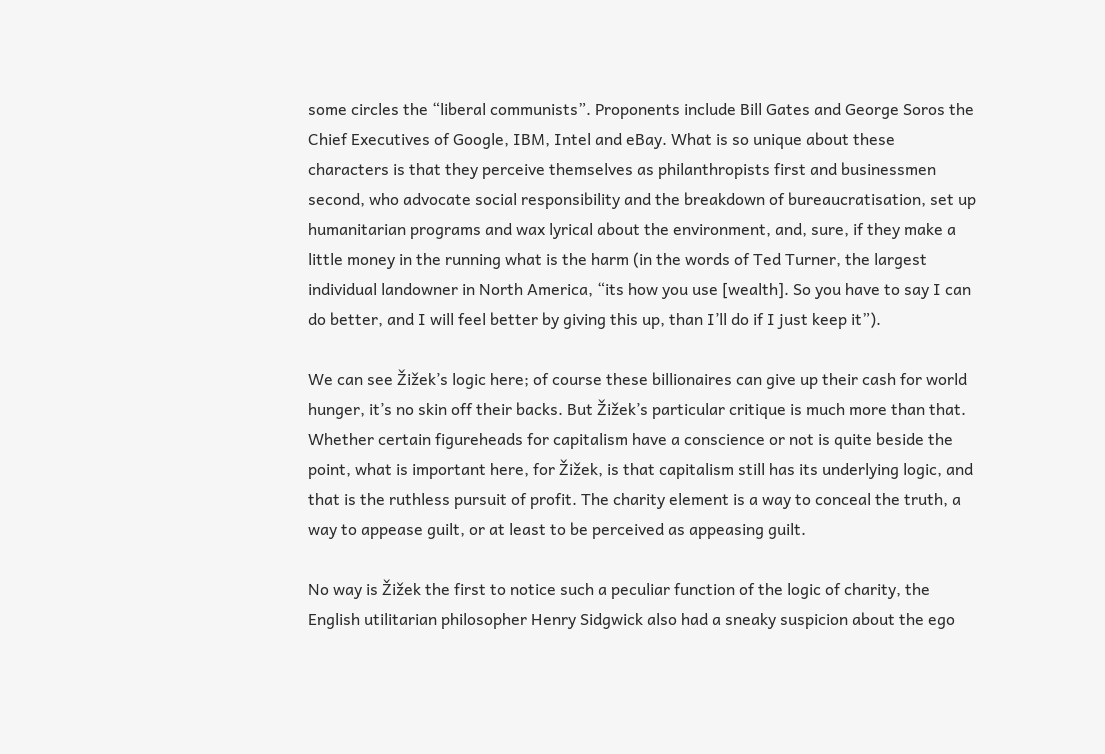some circles the “liberal communists”. Proponents include Bill Gates and George Soros the Chief Executives of Google, IBM, Intel and eBay. What is so unique about these characters is that they perceive themselves as philanthropists first and businessmen second, who advocate social responsibility and the breakdown of bureaucratisation, set up humanitarian programs and wax lyrical about the environment, and, sure, if they make a little money in the running what is the harm (in the words of Ted Turner, the largest individual landowner in North America, “its how you use [wealth]. So you have to say I can do better, and I will feel better by giving this up, than I’ll do if I just keep it”).

We can see Žižek’s logic here; of course these billionaires can give up their cash for world hunger, it’s no skin off their backs. But Žižek’s particular critique is much more than that. Whether certain figureheads for capitalism have a conscience or not is quite beside the point, what is important here, for Žižek, is that capitalism still has its underlying logic, and that is the ruthless pursuit of profit. The charity element is a way to conceal the truth, a way to appease guilt, or at least to be perceived as appeasing guilt.

No way is Žižek the first to notice such a peculiar function of the logic of charity, the English utilitarian philosopher Henry Sidgwick also had a sneaky suspicion about the ego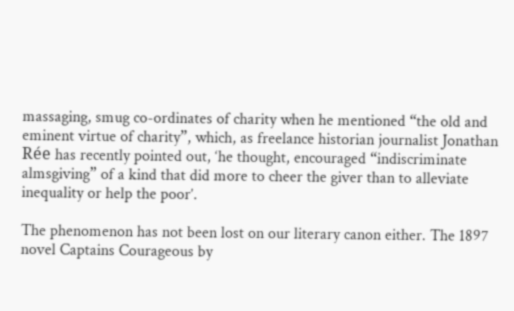massaging, smug co-ordinates of charity when he mentioned “the old and eminent virtue of charity”, which, as freelance historian journalist Jonathan Rée has recently pointed out, ‘he thought, encouraged “indiscriminate almsgiving” of a kind that did more to cheer the giver than to alleviate inequality or help the poor’.

The phenomenon has not been lost on our literary canon either. The 1897 novel Captains Courageous by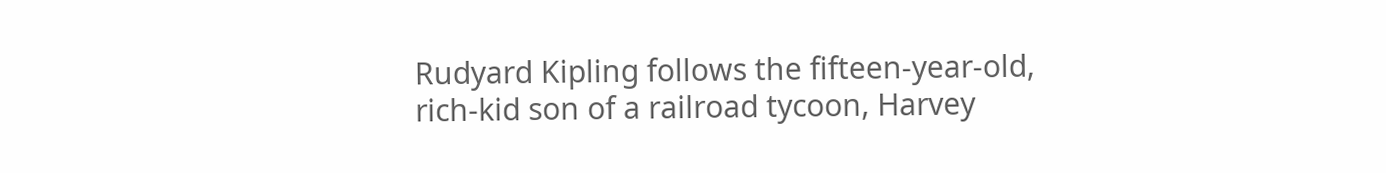Rudyard Kipling follows the fifteen-year-old, rich-kid son of a railroad tycoon, Harvey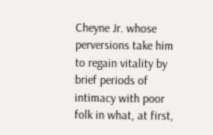Cheyne Jr. whose perversions take him to regain vitality by brief periods of intimacy with poor folk in what, at first,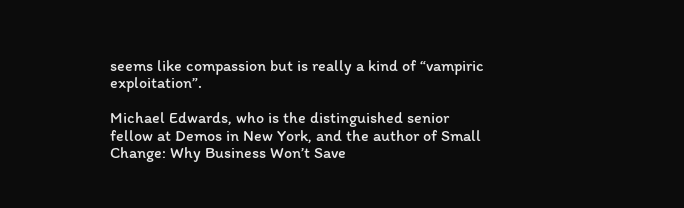seems like compassion but is really a kind of “vampiric exploitation”.

Michael Edwards, who is the distinguished senior fellow at Demos in New York, and the author of Small Change: Why Business Won’t Save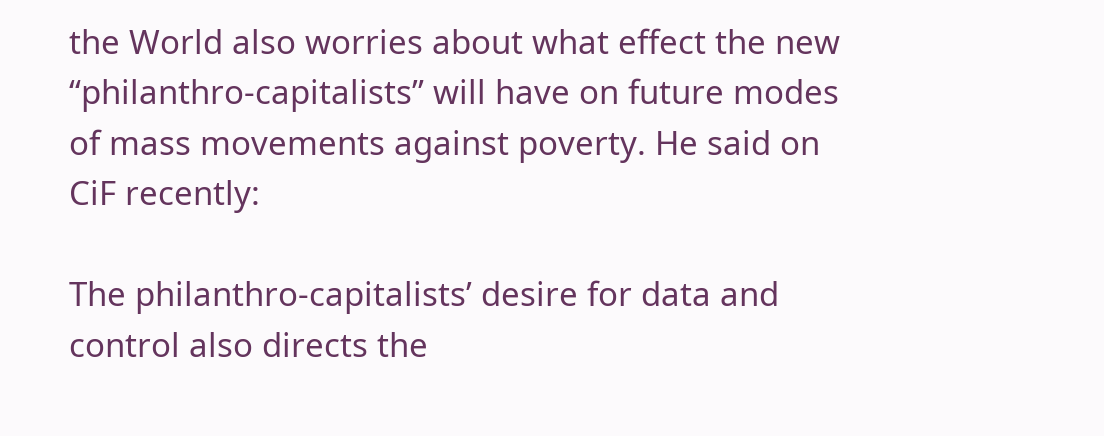the World also worries about what effect the new “philanthro-capitalists” will have on future modes of mass movements against poverty. He said on CiF recently:

The philanthro-capitalists’ desire for data and control also directs the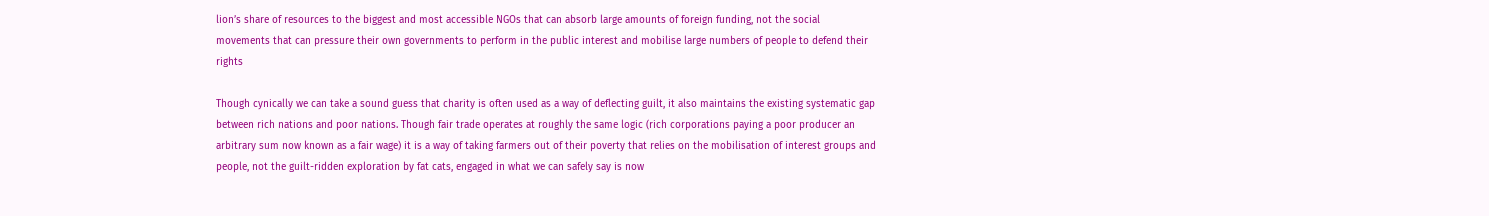lion’s share of resources to the biggest and most accessible NGOs that can absorb large amounts of foreign funding, not the social movements that can pressure their own governments to perform in the public interest and mobilise large numbers of people to defend their rights

Though cynically we can take a sound guess that charity is often used as a way of deflecting guilt, it also maintains the existing systematic gap between rich nations and poor nations. Though fair trade operates at roughly the same logic (rich corporations paying a poor producer an arbitrary sum now known as a fair wage) it is a way of taking farmers out of their poverty that relies on the mobilisation of interest groups and people, not the guilt-ridden exploration by fat cats, engaged in what we can safely say is now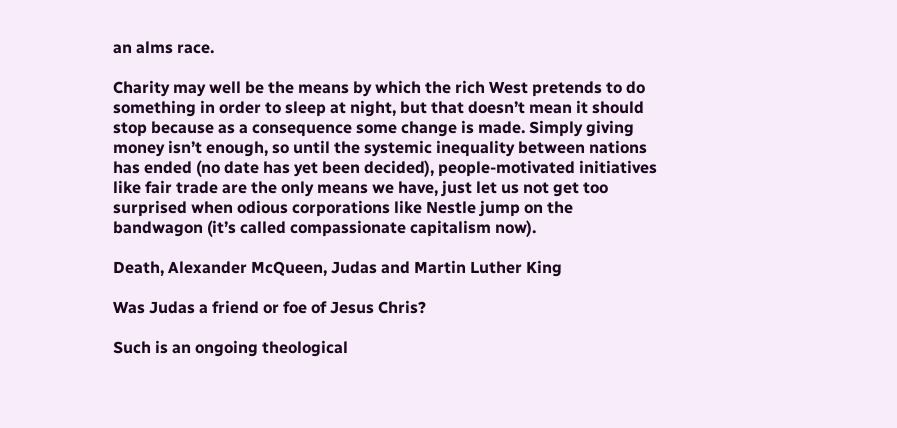an alms race.

Charity may well be the means by which the rich West pretends to do something in order to sleep at night, but that doesn’t mean it should stop because as a consequence some change is made. Simply giving money isn’t enough, so until the systemic inequality between nations has ended (no date has yet been decided), people-motivated initiatives like fair trade are the only means we have, just let us not get too surprised when odious corporations like Nestle jump on the bandwagon (it’s called compassionate capitalism now).

Death, Alexander McQueen, Judas and Martin Luther King

Was Judas a friend or foe of Jesus Chris?

Such is an ongoing theological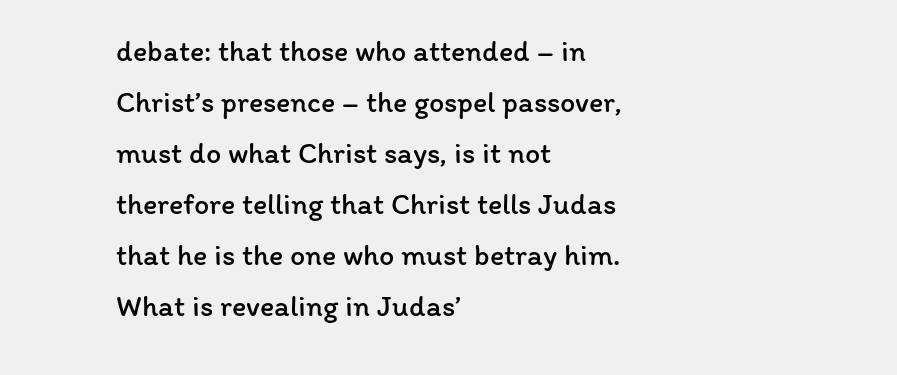debate: that those who attended – in Christ’s presence – the gospel passover, must do what Christ says, is it not therefore telling that Christ tells Judas that he is the one who must betray him. What is revealing in Judas’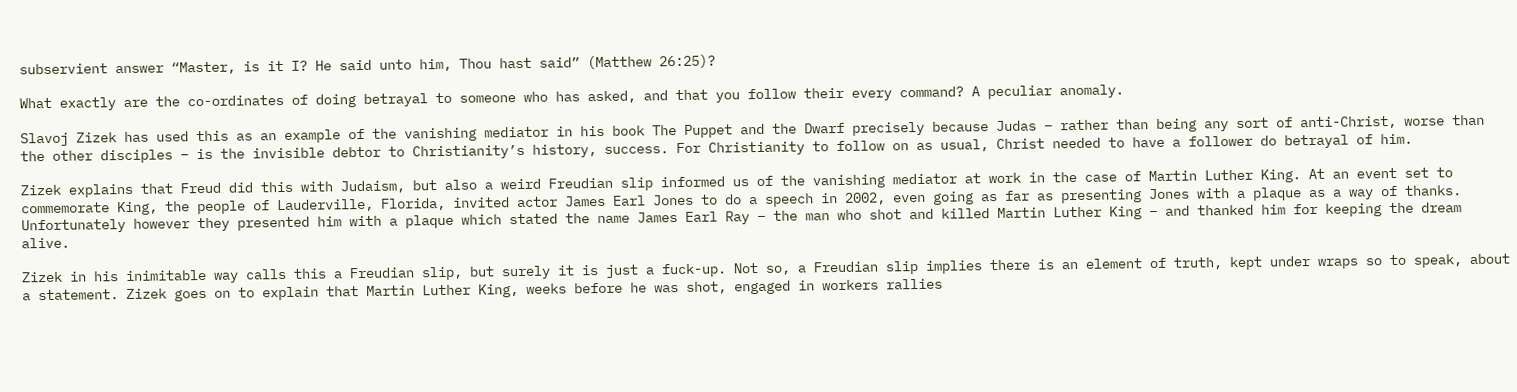subservient answer “Master, is it I? He said unto him, Thou hast said” (Matthew 26:25)?

What exactly are the co-ordinates of doing betrayal to someone who has asked, and that you follow their every command? A peculiar anomaly.

Slavoj Zizek has used this as an example of the vanishing mediator in his book The Puppet and the Dwarf precisely because Judas – rather than being any sort of anti-Christ, worse than the other disciples – is the invisible debtor to Christianity’s history, success. For Christianity to follow on as usual, Christ needed to have a follower do betrayal of him.

Zizek explains that Freud did this with Judaism, but also a weird Freudian slip informed us of the vanishing mediator at work in the case of Martin Luther King. At an event set to commemorate King, the people of Lauderville, Florida, invited actor James Earl Jones to do a speech in 2002, even going as far as presenting Jones with a plaque as a way of thanks. Unfortunately however they presented him with a plaque which stated the name James Earl Ray – the man who shot and killed Martin Luther King – and thanked him for keeping the dream alive.

Zizek in his inimitable way calls this a Freudian slip, but surely it is just a fuck-up. Not so, a Freudian slip implies there is an element of truth, kept under wraps so to speak, about a statement. Zizek goes on to explain that Martin Luther King, weeks before he was shot, engaged in workers rallies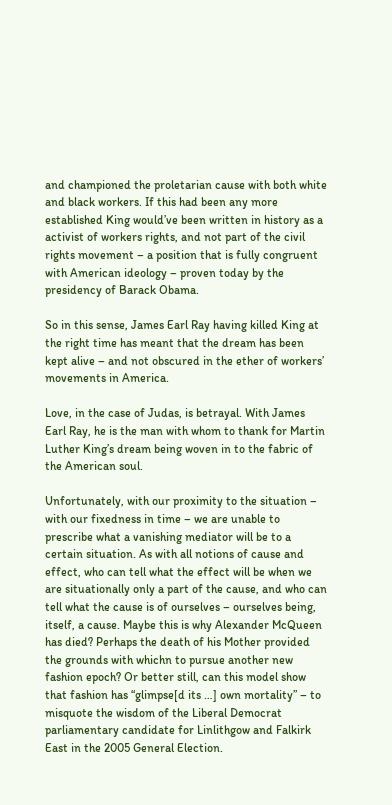and championed the proletarian cause with both white and black workers. If this had been any more established King would’ve been written in history as a activist of workers rights, and not part of the civil rights movement – a position that is fully congruent with American ideology – proven today by the presidency of Barack Obama.

So in this sense, James Earl Ray having killed King at the right time has meant that the dream has been kept alive – and not obscured in the ether of workers’ movements in America.

Love, in the case of Judas, is betrayal. With James Earl Ray, he is the man with whom to thank for Martin Luther King’s dream being woven in to the fabric of the American soul.

Unfortunately, with our proximity to the situation – with our fixedness in time – we are unable to prescribe what a vanishing mediator will be to a certain situation. As with all notions of cause and effect, who can tell what the effect will be when we are situationally only a part of the cause, and who can tell what the cause is of ourselves – ourselves being, itself, a cause. Maybe this is why Alexander McQueen has died? Perhaps the death of his Mother provided the grounds with whichn to pursue another new fashion epoch? Or better still, can this model show that fashion has “glimpse[d its …] own mortality” – to misquote the wisdom of the Liberal Democrat parliamentary candidate for Linlithgow and Falkirk East in the 2005 General Election.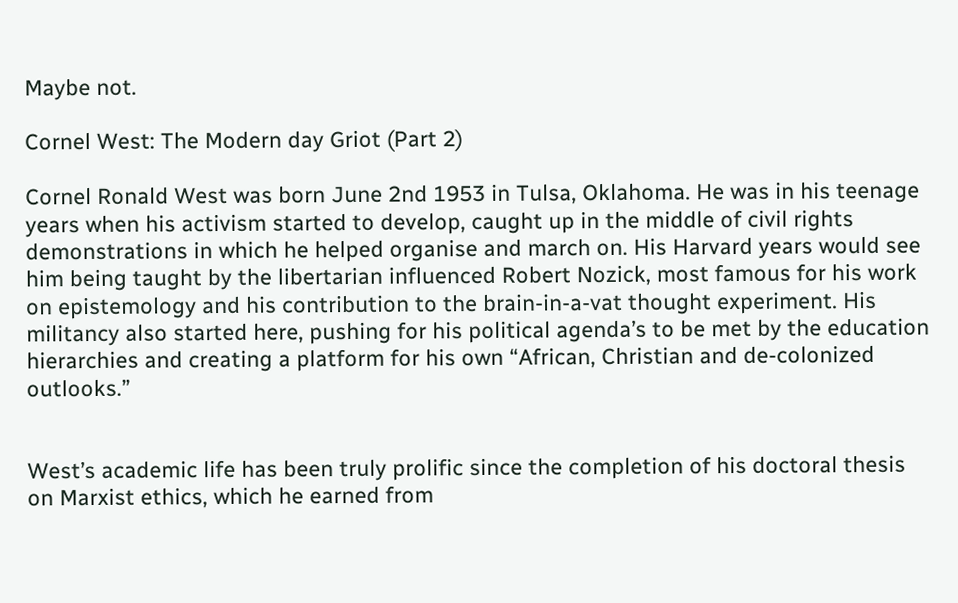Maybe not.

Cornel West: The Modern day Griot (Part 2)

Cornel Ronald West was born June 2nd 1953 in Tulsa, Oklahoma. He was in his teenage years when his activism started to develop, caught up in the middle of civil rights demonstrations in which he helped organise and march on. His Harvard years would see him being taught by the libertarian influenced Robert Nozick, most famous for his work on epistemology and his contribution to the brain-in-a-vat thought experiment. His militancy also started here, pushing for his political agenda’s to be met by the education hierarchies and creating a platform for his own “African, Christian and de-colonized outlooks.”


West’s academic life has been truly prolific since the completion of his doctoral thesis on Marxist ethics, which he earned from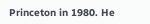Princeton in 1980. He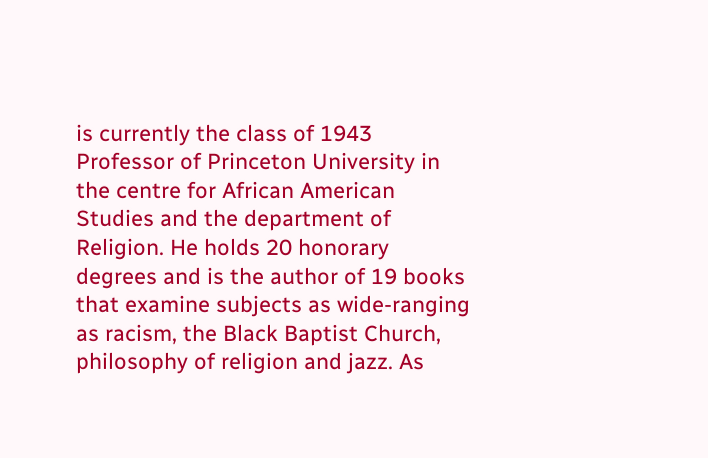is currently the class of 1943 Professor of Princeton University in the centre for African American Studies and the department of Religion. He holds 20 honorary degrees and is the author of 19 books that examine subjects as wide-ranging as racism, the Black Baptist Church, philosophy of religion and jazz. As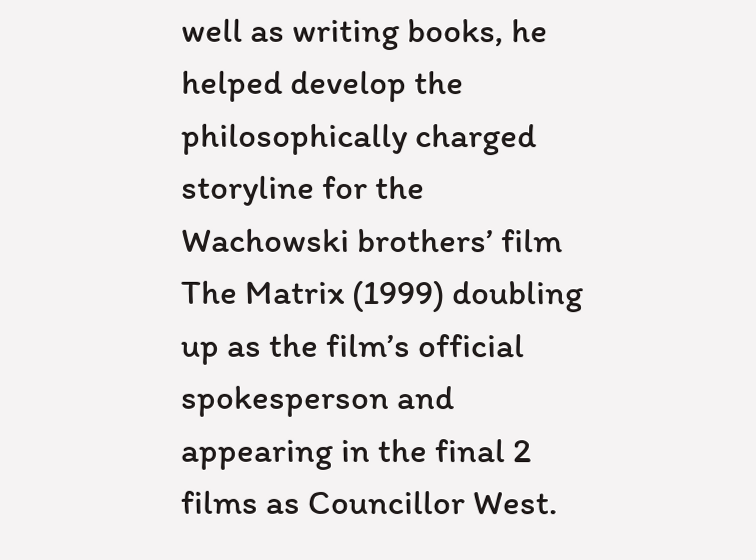well as writing books, he helped develop the philosophically charged storyline for the Wachowski brothers’ film The Matrix (1999) doubling up as the film’s official spokesperson and appearing in the final 2 films as Councillor West.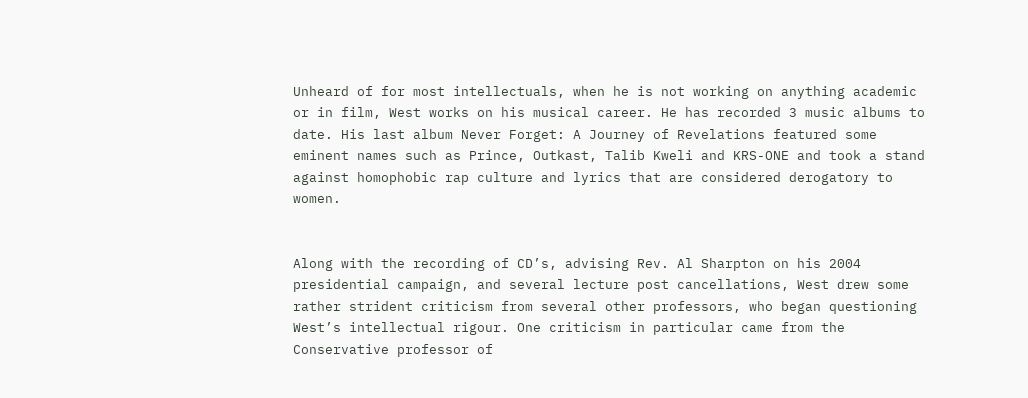Unheard of for most intellectuals, when he is not working on anything academic or in film, West works on his musical career. He has recorded 3 music albums to date. His last album Never Forget: A Journey of Revelations featured some eminent names such as Prince, Outkast, Talib Kweli and KRS-ONE and took a stand against homophobic rap culture and lyrics that are considered derogatory to women.


Along with the recording of CD’s, advising Rev. Al Sharpton on his 2004 presidential campaign, and several lecture post cancellations, West drew some rather strident criticism from several other professors, who began questioning West’s intellectual rigour. One criticism in particular came from the Conservative professor of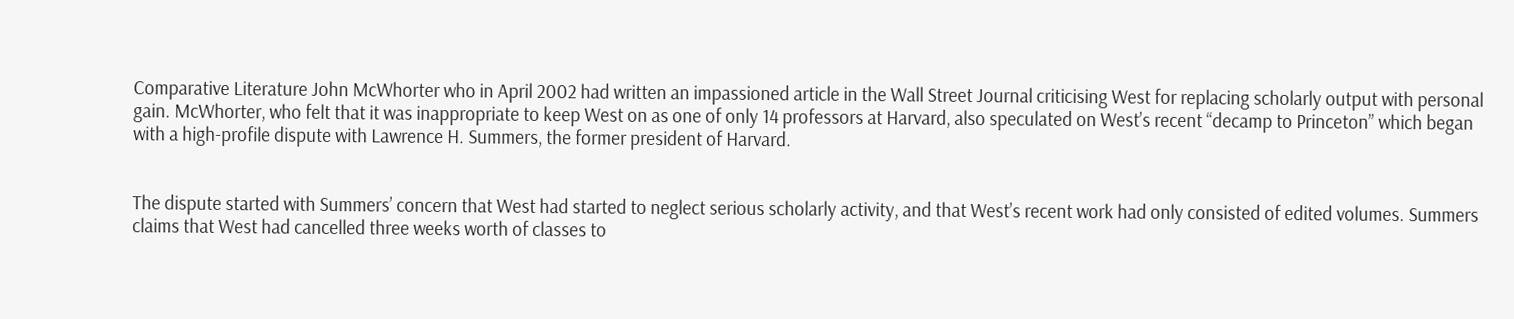Comparative Literature John McWhorter who in April 2002 had written an impassioned article in the Wall Street Journal criticising West for replacing scholarly output with personal gain. McWhorter, who felt that it was inappropriate to keep West on as one of only 14 professors at Harvard, also speculated on West’s recent “decamp to Princeton” which began with a high-profile dispute with Lawrence H. Summers, the former president of Harvard.


The dispute started with Summers’ concern that West had started to neglect serious scholarly activity, and that West’s recent work had only consisted of edited volumes. Summers claims that West had cancelled three weeks worth of classes to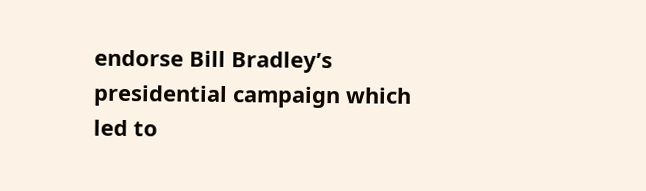endorse Bill Bradley’s presidential campaign which led to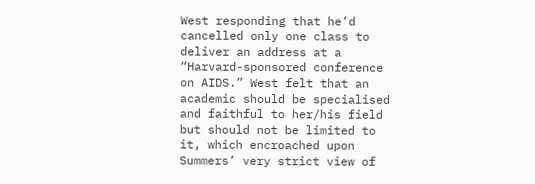West responding that he’d cancelled only one class to deliver an address at a “Harvard-sponsored conference on AIDS.” West felt that an academic should be specialised and faithful to her/his field but should not be limited to it, which encroached upon Summers’ very strict view of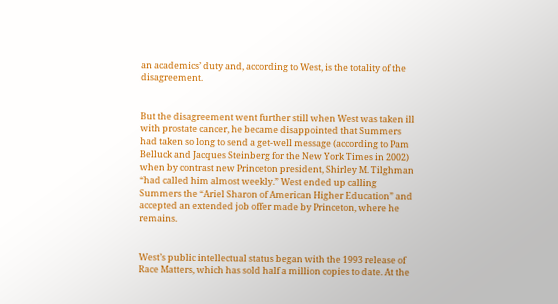an academics’ duty and, according to West, is the totality of the disagreement.


But the disagreement went further still when West was taken ill with prostate cancer, he became disappointed that Summers had taken so long to send a get-well message (according to Pam Belluck and Jacques Steinberg for the New York Times in 2002) when by contrast new Princeton president, Shirley M. Tilghman “had called him almost weekly.” West ended up calling Summers the “Ariel Sharon of American Higher Education” and accepted an extended job offer made by Princeton, where he remains.


West’s public intellectual status began with the 1993 release of Race Matters, which has sold half a million copies to date. At the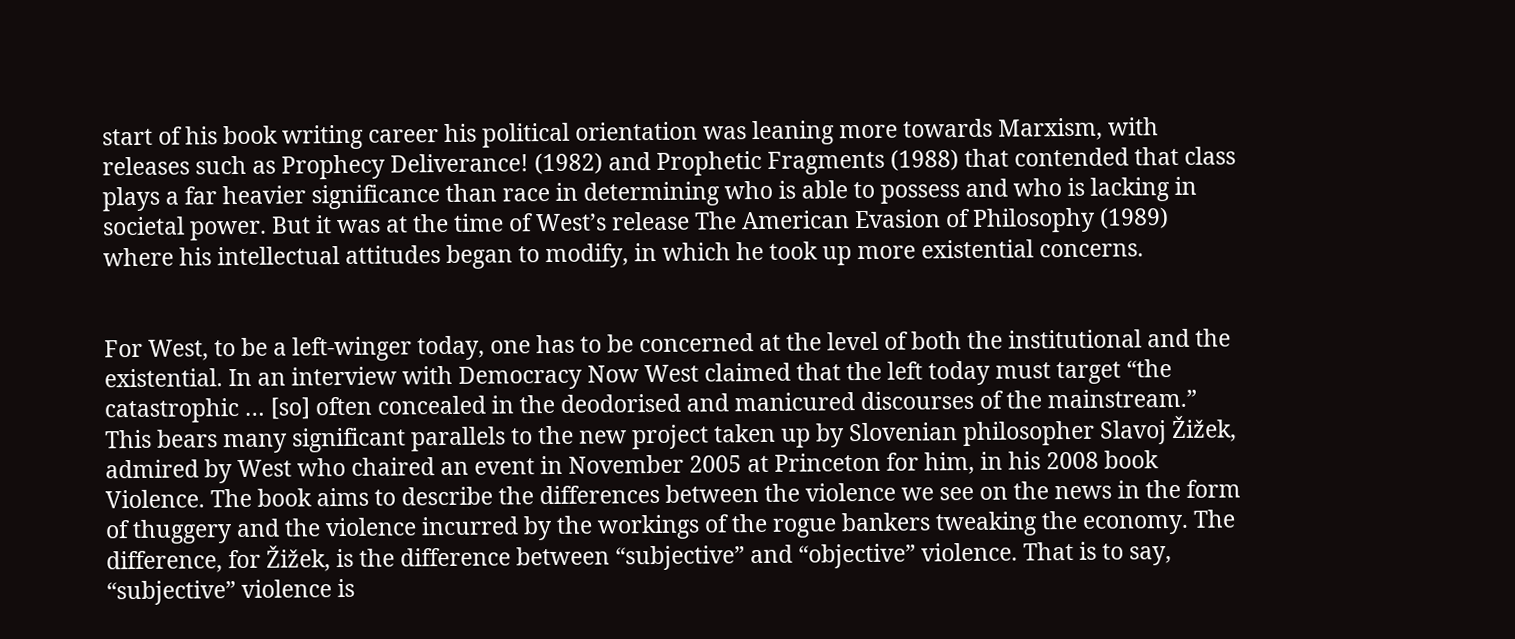start of his book writing career his political orientation was leaning more towards Marxism, with releases such as Prophecy Deliverance! (1982) and Prophetic Fragments (1988) that contended that class plays a far heavier significance than race in determining who is able to possess and who is lacking in societal power. But it was at the time of West’s release The American Evasion of Philosophy (1989) where his intellectual attitudes began to modify, in which he took up more existential concerns.


For West, to be a left-winger today, one has to be concerned at the level of both the institutional and the existential. In an interview with Democracy Now West claimed that the left today must target “the catastrophic … [so] often concealed in the deodorised and manicured discourses of the mainstream.” This bears many significant parallels to the new project taken up by Slovenian philosopher Slavoj Žižek, admired by West who chaired an event in November 2005 at Princeton for him, in his 2008 book Violence. The book aims to describe the differences between the violence we see on the news in the form of thuggery and the violence incurred by the workings of the rogue bankers tweaking the economy. The difference, for Žižek, is the difference between “subjective” and “objective” violence. That is to say, “subjective” violence is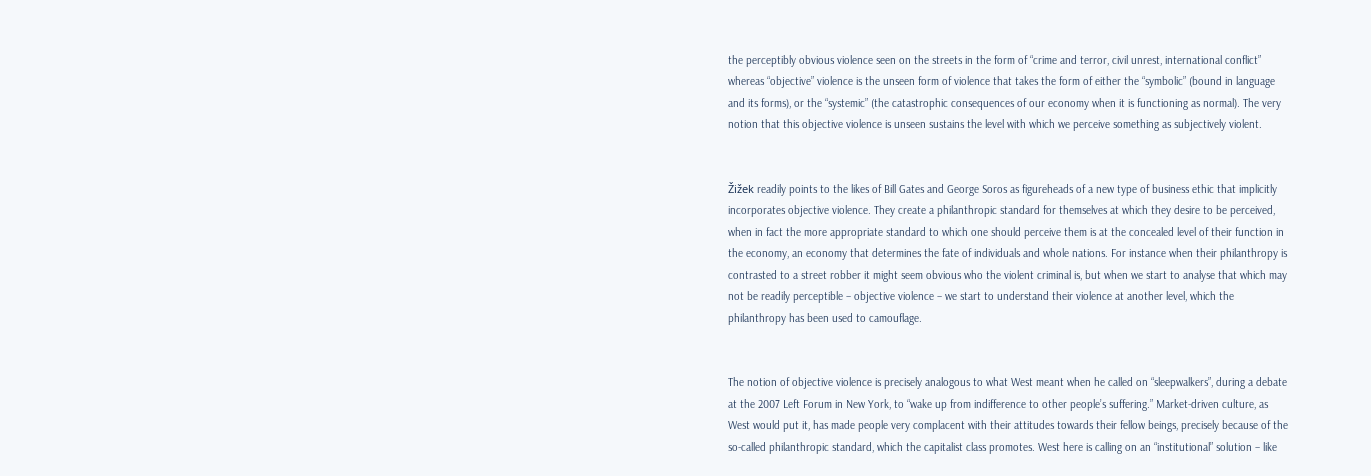the perceptibly obvious violence seen on the streets in the form of “crime and terror, civil unrest, international conflict” whereas “objective” violence is the unseen form of violence that takes the form of either the “symbolic” (bound in language and its forms), or the “systemic” (the catastrophic consequences of our economy when it is functioning as normal). The very notion that this objective violence is unseen sustains the level with which we perceive something as subjectively violent.


Žižek readily points to the likes of Bill Gates and George Soros as figureheads of a new type of business ethic that implicitly incorporates objective violence. They create a philanthropic standard for themselves at which they desire to be perceived, when in fact the more appropriate standard to which one should perceive them is at the concealed level of their function in the economy, an economy that determines the fate of individuals and whole nations. For instance when their philanthropy is contrasted to a street robber it might seem obvious who the violent criminal is, but when we start to analyse that which may not be readily perceptible – objective violence – we start to understand their violence at another level, which the philanthropy has been used to camouflage.


The notion of objective violence is precisely analogous to what West meant when he called on “sleepwalkers”, during a debate at the 2007 Left Forum in New York, to “wake up from indifference to other people’s suffering.” Market-driven culture, as West would put it, has made people very complacent with their attitudes towards their fellow beings, precisely because of the so-called philanthropic standard, which the capitalist class promotes. West here is calling on an “institutional” solution – like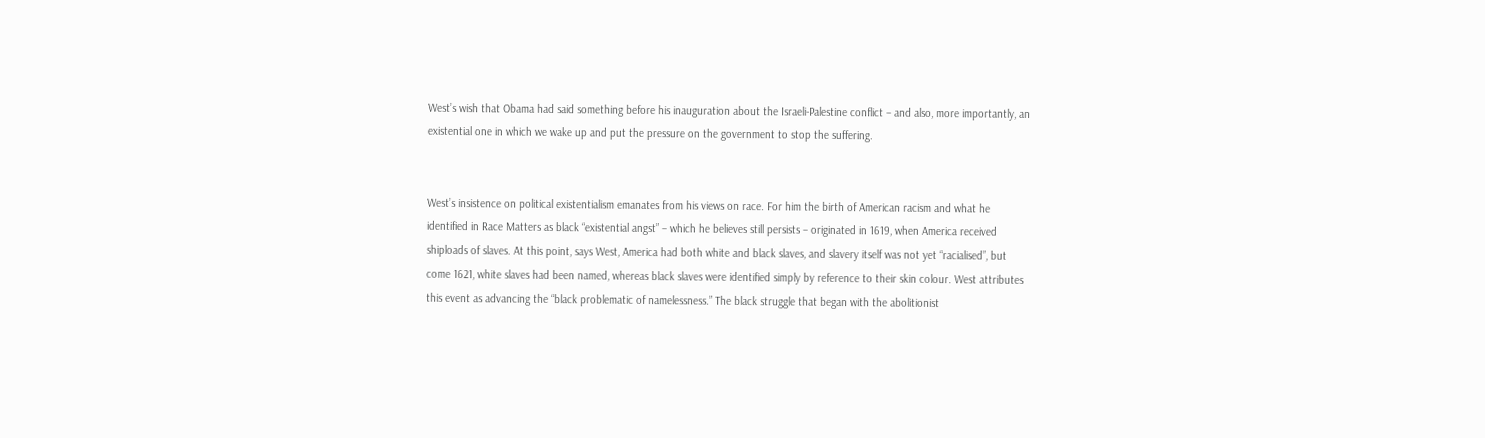West’s wish that Obama had said something before his inauguration about the Israeli-Palestine conflict – and also, more importantly, an existential one in which we wake up and put the pressure on the government to stop the suffering.


West’s insistence on political existentialism emanates from his views on race. For him the birth of American racism and what he identified in Race Matters as black “existential angst” – which he believes still persists – originated in 1619, when America received shiploads of slaves. At this point, says West, America had both white and black slaves, and slavery itself was not yet “racialised”, but come 1621, white slaves had been named, whereas black slaves were identified simply by reference to their skin colour. West attributes this event as advancing the “black problematic of namelessness.” The black struggle that began with the abolitionist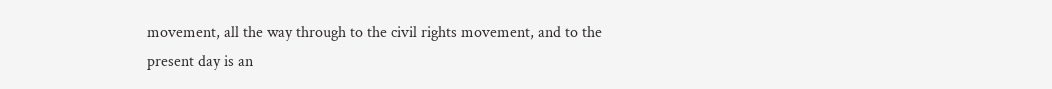movement, all the way through to the civil rights movement, and to the present day is an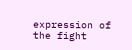expression of the fight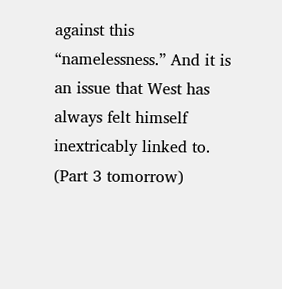against this “namelessness.” And it is an issue that West has always felt himself inextricably linked to. (Part 3 tomorrow)